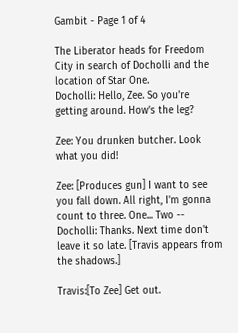Gambit - Page 1 of 4

The Liberator heads for Freedom City in search of Docholli and the location of Star One.
Docholli: Hello, Zee. So you're getting around. How's the leg?

Zee: You drunken butcher. Look what you did!

Zee: [Produces gun] I want to see you fall down. All right, I'm gonna count to three. One... Two --
Docholli: Thanks. Next time don't leave it so late. [Travis appears from the shadows.]

Travis:[To Zee] Get out.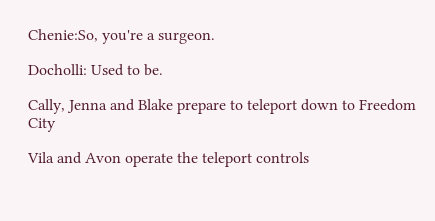Chenie:So, you're a surgeon.

Docholli: Used to be.

Cally, Jenna and Blake prepare to teleport down to Freedom City

Vila and Avon operate the teleport controls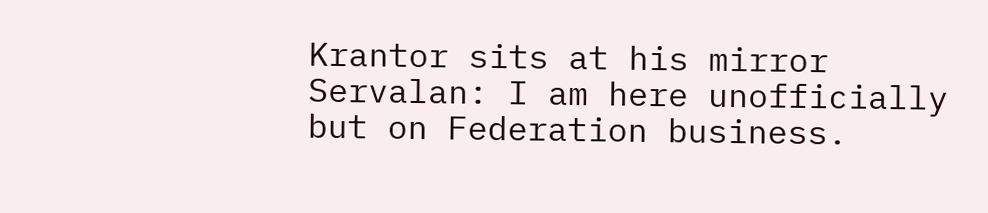Krantor sits at his mirror
Servalan: I am here unofficially but on Federation business.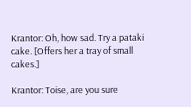Krantor: Oh, how sad. Try a pataki cake. [Offers her a tray of small cakes.]

Krantor: Toise, are you sure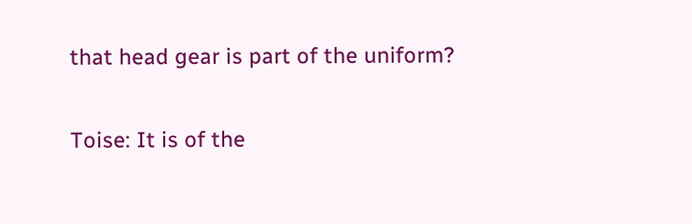that head gear is part of the uniform?

Toise: It is of the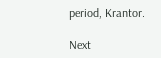period, Krantor.

Next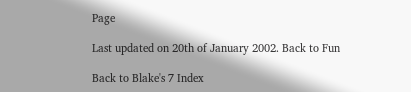Page

Last updated on 20th of January 2002. Back to Fun

Back to Blake's 7 Index